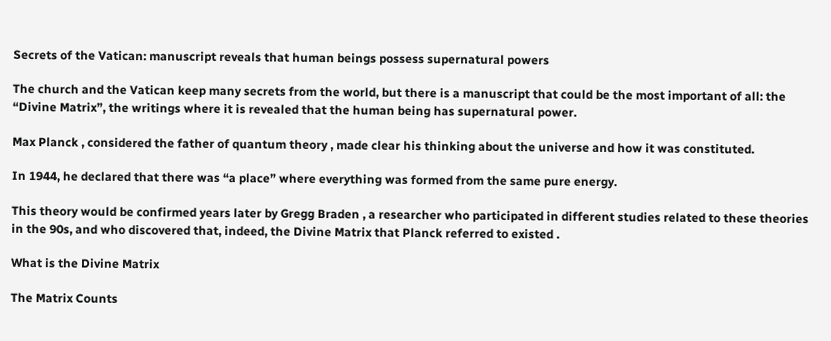Secrets of the Vatican: manuscript reveals that human beings possess supernatural powers

The church and the Vatican keep many secrets from the world, but there is a manuscript that could be the most important of all: the “Divine Matrix”, the writings where it is revealed that the human being has supernatural power.

Max Planck , considered the father of quantum theory , made clear his thinking about the universe and how it was constituted.

In 1944, he declared that there was “a place” where everything was formed from the same pure energy.

This theory would be confirmed years later by Gregg Braden , a researcher who participated in different studies related to these theories in the 90s, and who discovered that, indeed, the Divine Matrix that Planck referred to existed .

What is the Divine Matrix

The Matrix Counts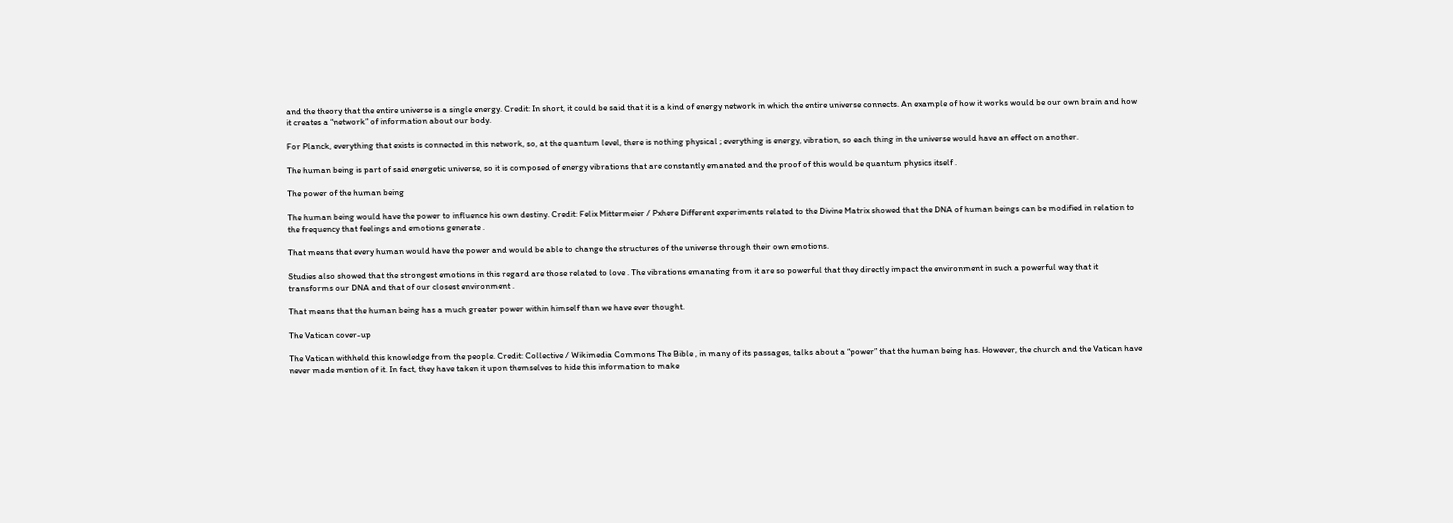and the theory that the entire universe is a single energy. Credit: In short, it could be said that it is a kind of energy network in which the entire universe connects. An example of how it works would be our own brain and how it creates a “network” of information about our body.

For Planck, everything that exists is connected in this network, so, at the quantum level, there is nothing physical ; everything is energy, vibration, so each thing in the universe would have an effect on another.

The human being is part of said energetic universe, so it is composed of energy vibrations that are constantly emanated and the proof of this would be quantum physics itself .

The power of the human being

The human being would have the power to influence his own destiny. Credit: Felix Mittermeier / Pxhere Different experiments related to the Divine Matrix showed that the DNA of human beings can be modified in relation to the frequency that feelings and emotions generate .

That means that every human would have the power and would be able to change the structures of the universe through their own emotions.

Studies also showed that the strongest emotions in this regard are those related to love . The vibrations emanating from it are so powerful that they directly impact the environment in such a powerful way that it transforms our DNA and that of our closest environment .

That means that the human being has a much greater power within himself than we have ever thought.

The Vatican cover-up

The Vatican withheld this knowledge from the people. Credit: Collective / Wikimedia Commons The Bible , in many of its passages, talks about a “power” that the human being has. However, the church and the Vatican have never made mention of it. In fact, they have taken it upon themselves to hide this information to make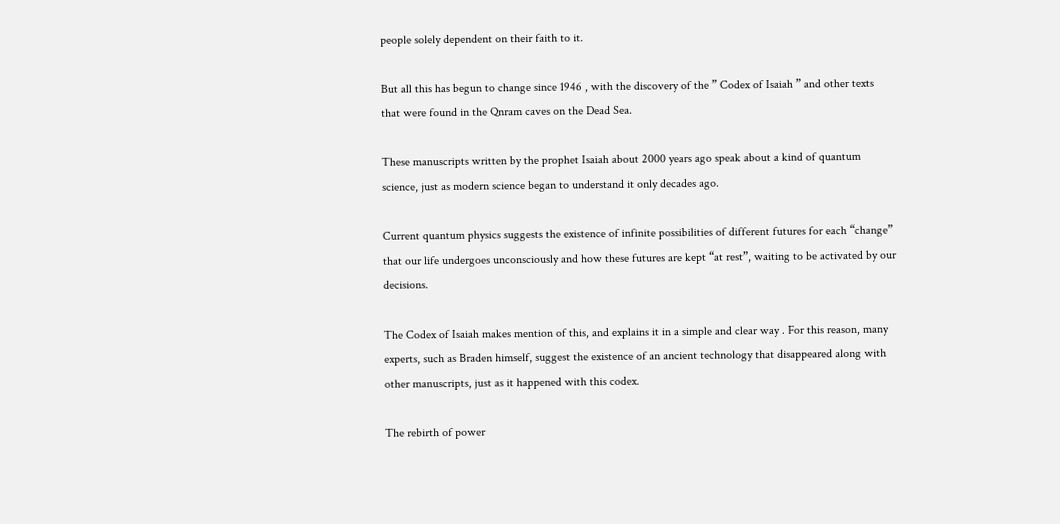people solely dependent on their faith to it.

But all this has begun to change since 1946 , with the discovery of the ” Codex of Isaiah ” and other texts that were found in the Qnram caves on the Dead Sea.

These manuscripts written by the prophet Isaiah about 2000 years ago speak about a kind of quantum science, just as modern science began to understand it only decades ago.

Current quantum physics suggests the existence of infinite possibilities of different futures for each “change” that our life undergoes unconsciously and how these futures are kept “at rest”, waiting to be activated by our decisions.

The Codex of Isaiah makes mention of this, and explains it in a simple and clear way . For this reason, many experts, such as Braden himself, suggest the existence of an ancient technology that disappeared along with other manuscripts, just as it happened with this codex.

The rebirth of power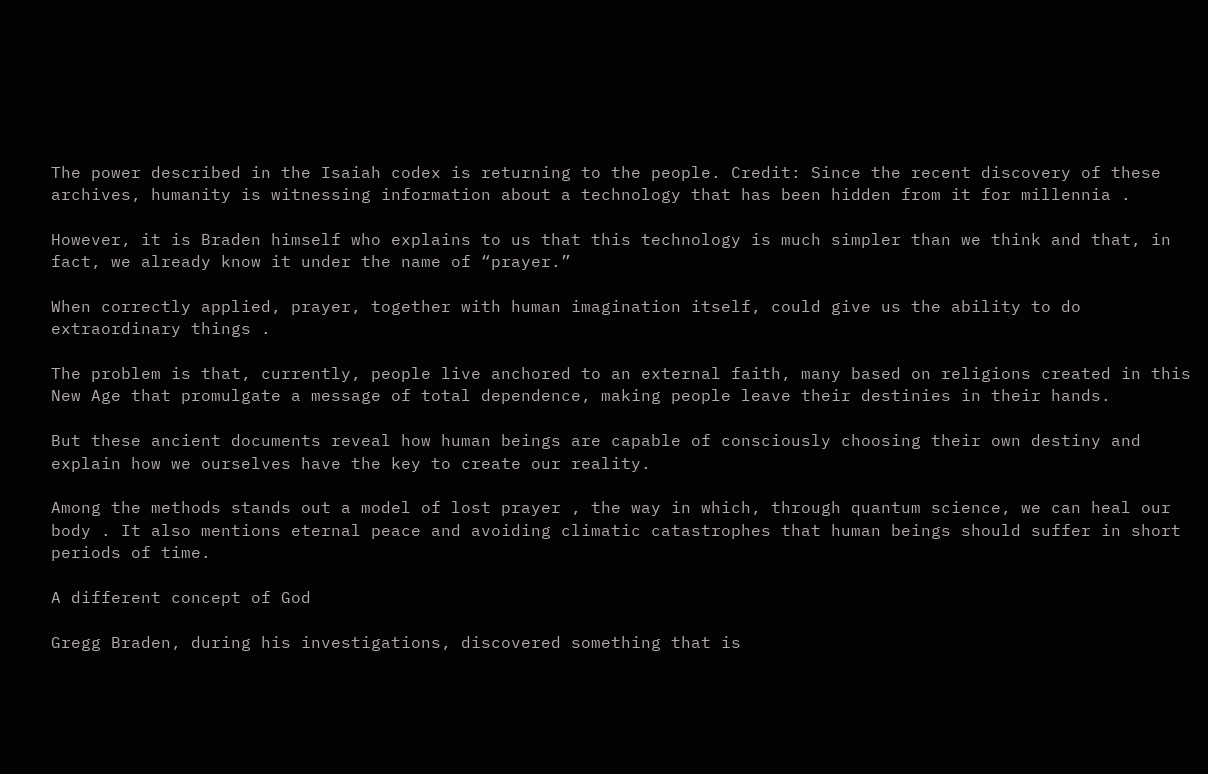The power described in the Isaiah codex is returning to the people. Credit: Since the recent discovery of these archives, humanity is witnessing information about a technology that has been hidden from it for millennia .

However, it is Braden himself who explains to us that this technology is much simpler than we think and that, in fact, we already know it under the name of “prayer.”

When correctly applied, prayer, together with human imagination itself, could give us the ability to do extraordinary things .

The problem is that, currently, people live anchored to an external faith, many based on religions created in this New Age that promulgate a message of total dependence, making people leave their destinies in their hands.

But these ancient documents reveal how human beings are capable of consciously choosing their own destiny and explain how we ourselves have the key to create our reality.

Among the methods stands out a model of lost prayer , the way in which, through quantum science, we can heal our body . It also mentions eternal peace and avoiding climatic catastrophes that human beings should suffer in short periods of time.

A different concept of God

Gregg Braden, during his investigations, discovered something that is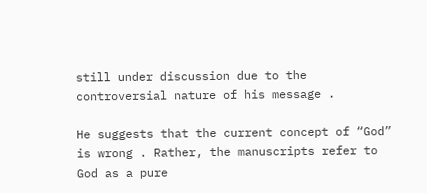still under discussion due to the controversial nature of his message .

He suggests that the current concept of “God” is wrong . Rather, the manuscripts refer to God as a pure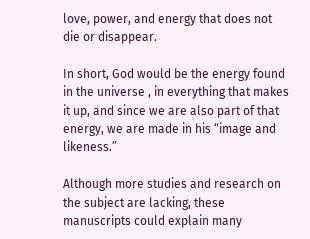love, power, and energy that does not die or disappear.

In short, God would be the energy found in the universe , in everything that makes it up, and since we are also part of that energy, we are made in his “image and likeness.”

Although more studies and research on the subject are lacking, these manuscripts could explain many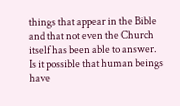things that appear in the Bible and that not even the Church itself has been able to answer. Is it possible that human beings have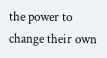the power to change their own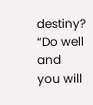destiny? “Do well and you will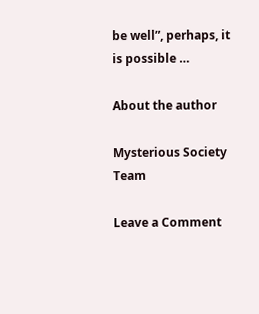be well”, perhaps, it is possible …

About the author

Mysterious Society Team

Leave a Comment